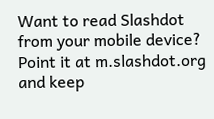Want to read Slashdot from your mobile device? Point it at m.slashdot.org and keep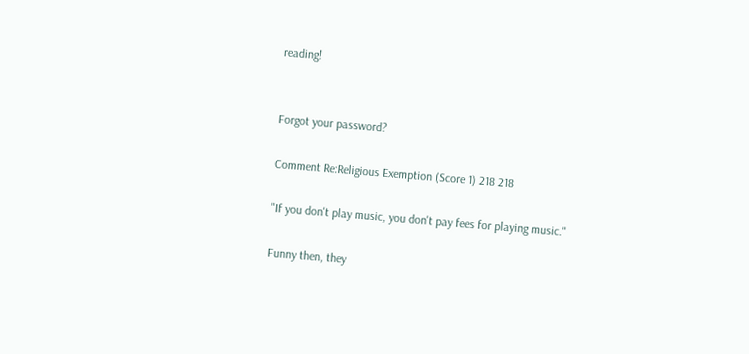reading!


Forgot your password?

Comment Re:Religious Exemption (Score 1) 218 218

"If you don't play music, you don't pay fees for playing music."

Funny then, they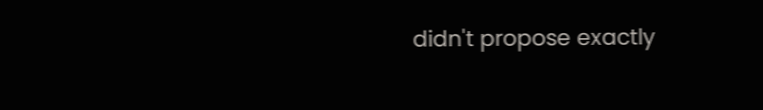didn't propose exactly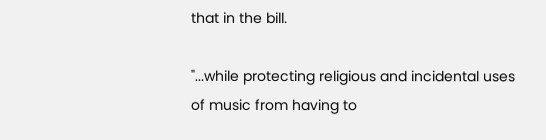that in the bill.

"...while protecting religious and incidental uses of music from having to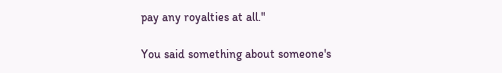pay any royalties at all."

You said something about someone's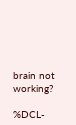brain not working?

%DCL-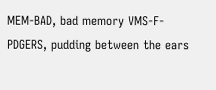MEM-BAD, bad memory VMS-F-PDGERS, pudding between the ears